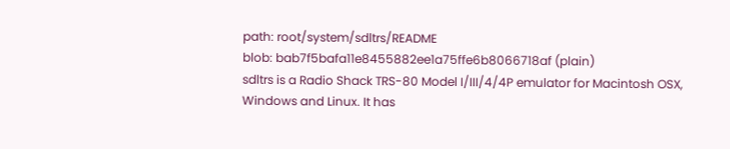path: root/system/sdltrs/README
blob: bab7f5bafa11e8455882ee1a75ffe6b8066718af (plain)
sdltrs is a Radio Shack TRS-80 Model I/III/4/4P emulator for Macintosh OSX,
Windows and Linux. It has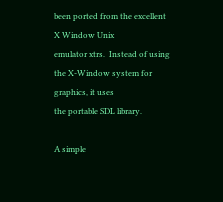been ported from the excellent X Window Unix
emulator xtrs.  Instead of using the X-Window system for graphics, it uses
the portable SDL library.

A simple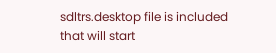sdltrs.desktop file is included that will start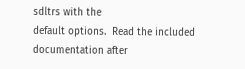sdltrs with the
default options.  Read the included documentation after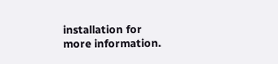installation for
more information.